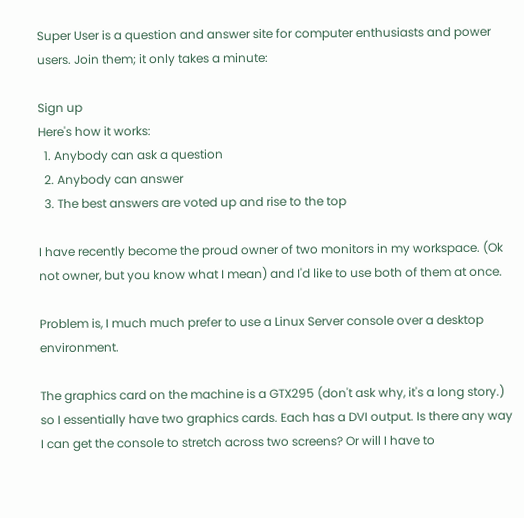Super User is a question and answer site for computer enthusiasts and power users. Join them; it only takes a minute:

Sign up
Here's how it works:
  1. Anybody can ask a question
  2. Anybody can answer
  3. The best answers are voted up and rise to the top

I have recently become the proud owner of two monitors in my workspace. (Ok not owner, but you know what I mean) and I'd like to use both of them at once.

Problem is, I much much prefer to use a Linux Server console over a desktop environment.

The graphics card on the machine is a GTX295 (don't ask why, it's a long story.) so I essentially have two graphics cards. Each has a DVI output. Is there any way I can get the console to stretch across two screens? Or will I have to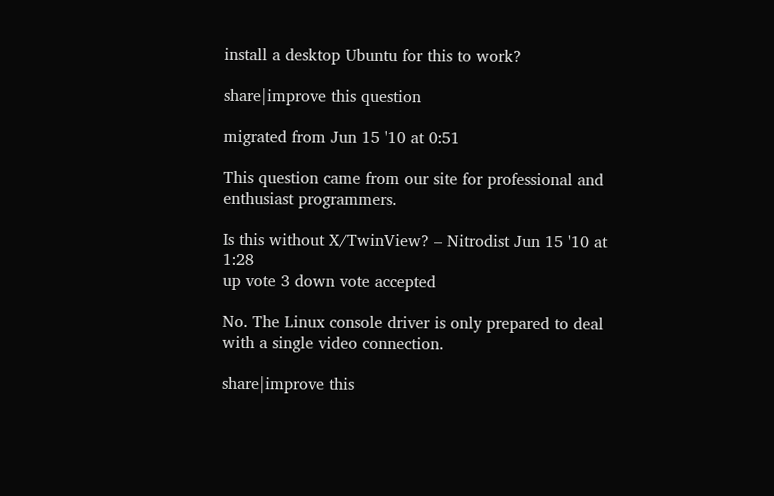install a desktop Ubuntu for this to work?

share|improve this question

migrated from Jun 15 '10 at 0:51

This question came from our site for professional and enthusiast programmers.

Is this without X/TwinView? – Nitrodist Jun 15 '10 at 1:28
up vote 3 down vote accepted

No. The Linux console driver is only prepared to deal with a single video connection.

share|improve this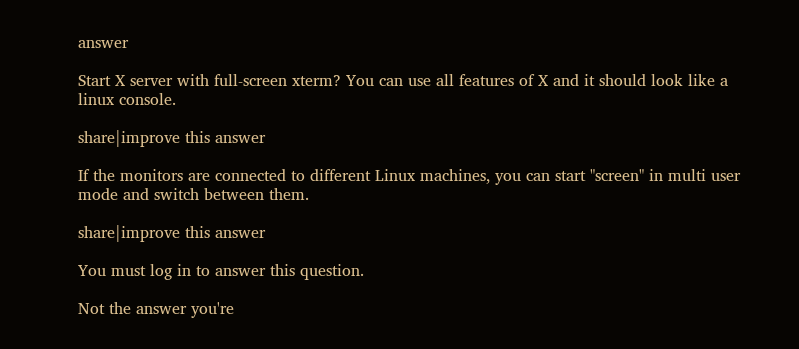answer

Start X server with full-screen xterm? You can use all features of X and it should look like a linux console.

share|improve this answer

If the monitors are connected to different Linux machines, you can start "screen" in multi user mode and switch between them.

share|improve this answer

You must log in to answer this question.

Not the answer you're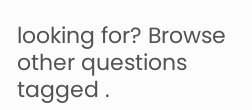looking for? Browse other questions tagged .